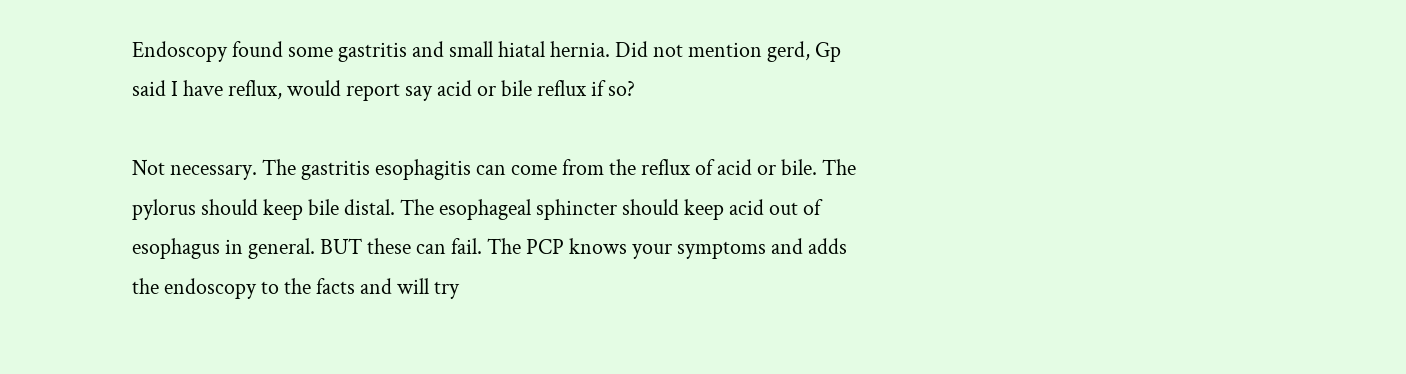Endoscopy found some gastritis and small hiatal hernia. Did not mention gerd, Gp said I have reflux, would report say acid or bile reflux if so?

Not necessary. The gastritis esophagitis can come from the reflux of acid or bile. The pylorus should keep bile distal. The esophageal sphincter should keep acid out of esophagus in general. BUT these can fail. The PCP knows your symptoms and adds the endoscopy to the facts and will try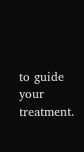to guide your treatment.